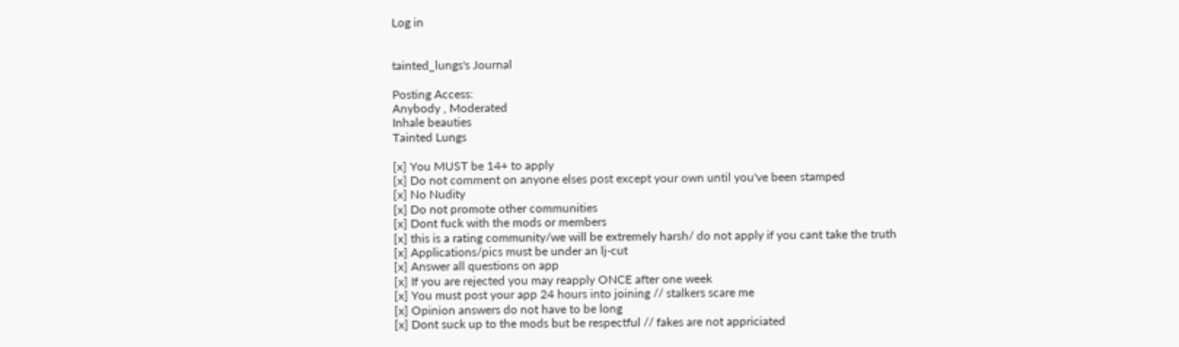Log in


tainted_lungs's Journal

Posting Access:
Anybody , Moderated
Inhale beauties
Tainted Lungs

[x] You MUST be 14+ to apply
[x] Do not comment on anyone elses post except your own until you've been stamped
[x] No Nudity
[x] Do not promote other communities
[x] Dont fuck with the mods or members
[x] this is a rating community/we will be extremely harsh/ do not apply if you cant take the truth
[x] Applications/pics must be under an lj-cut
[x] Answer all questions on app
[x] If you are rejected you may reapply ONCE after one week
[x] You must post your app 24 hours into joining // stalkers scare me
[x] Opinion answers do not have to be long
[x] Dont suck up to the mods but be respectful // fakes are not appriciated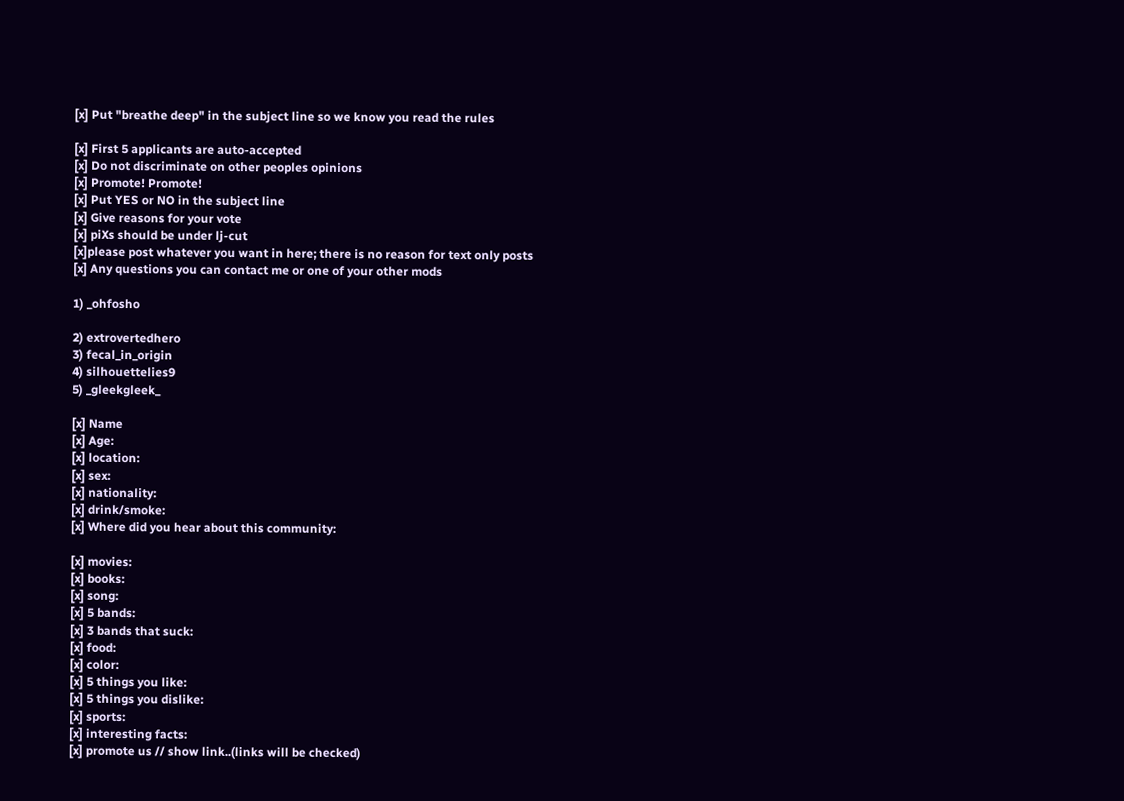[x] Put "breathe deep" in the subject line so we know you read the rules

[x] First 5 applicants are auto-accepted
[x] Do not discriminate on other peoples opinions
[x] Promote! Promote!
[x] Put YES or NO in the subject line
[x] Give reasons for your vote
[x] piXs should be under lj-cut
[x]please post whatever you want in here; there is no reason for text only posts
[x] Any questions you can contact me or one of your other mods

1) _ohfosho

2) extrovertedhero
3) fecal_in_origin
4) silhouettelies9
5) _gleekgleek_

[x] Name
[x] Age:
[x] location:
[x] sex:
[x] nationality:
[x] drink/smoke:
[x] Where did you hear about this community:

[x] movies:
[x] books:
[x] song:
[x] 5 bands:
[x] 3 bands that suck:
[x] food:
[x] color:
[x] 5 things you like:
[x] 5 things you dislike:
[x] sports:
[x] interesting facts:
[x] promote us // show link..(links will be checked)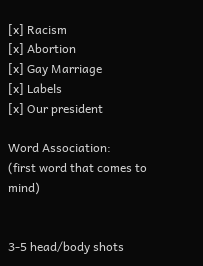[x] Racism
[x] Abortion
[x] Gay Marriage
[x] Labels
[x] Our president

Word Association:
(first word that comes to mind)


3-5 head/body shots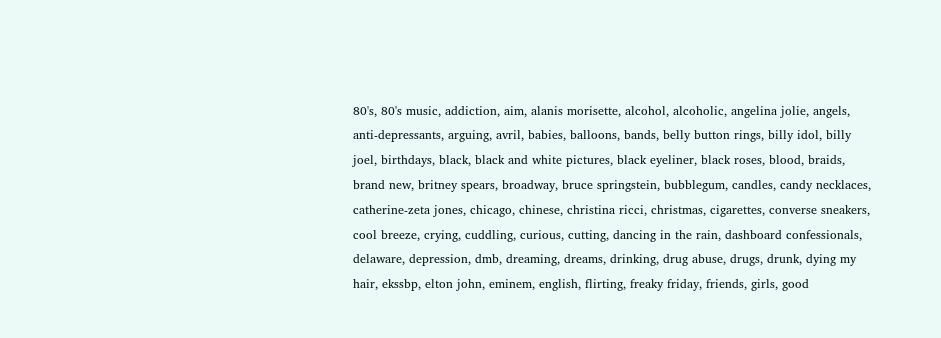80's, 80's music, addiction, aim, alanis morisette, alcohol, alcoholic, angelina jolie, angels, anti-depressants, arguing, avril, babies, balloons, bands, belly button rings, billy idol, billy joel, birthdays, black, black and white pictures, black eyeliner, black roses, blood, braids, brand new, britney spears, broadway, bruce springstein, bubblegum, candles, candy necklaces, catherine-zeta jones, chicago, chinese, christina ricci, christmas, cigarettes, converse sneakers, cool breeze, crying, cuddling, curious, cutting, dancing in the rain, dashboard confessionals, delaware, depression, dmb, dreaming, dreams, drinking, drug abuse, drugs, drunk, dying my hair, ekssbp, elton john, eminem, english, flirting, freaky friday, friends, girls, good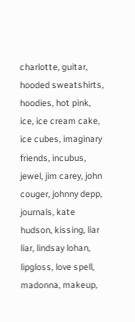charlotte, guitar, hooded sweatshirts, hoodies, hot pink, ice, ice cream cake, ice cubes, imaginary friends, incubus, jewel, jim carey, john couger, johnny depp, journals, kate hudson, kissing, liar liar, lindsay lohan, lipgloss, love spell, madonna, makeup,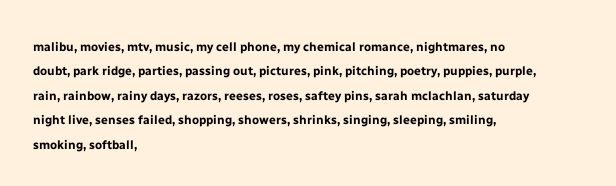malibu, movies, mtv, music, my cell phone, my chemical romance, nightmares, no doubt, park ridge, parties, passing out, pictures, pink, pitching, poetry, puppies, purple, rain, rainbow, rainy days, razors, reeses, roses, saftey pins, sarah mclachlan, saturday night live, senses failed, shopping, showers, shrinks, singing, sleeping, smiling, smoking, softball,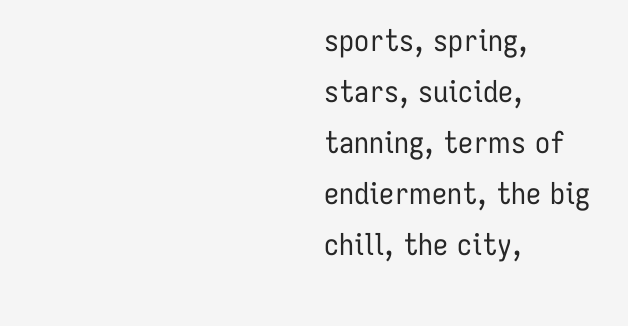sports, spring, stars, suicide, tanning, terms of endierment, the big chill, the city,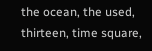the ocean, the used, thirteen, time square,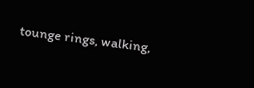tounge rings, walking,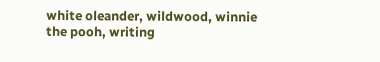white oleander, wildwood, winnie the pooh, writing